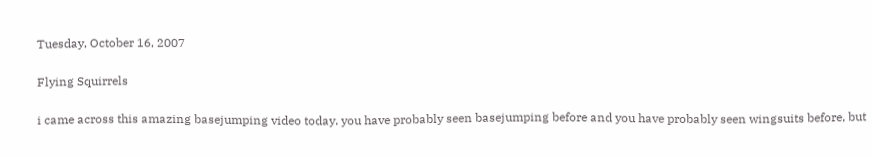Tuesday, October 16, 2007

Flying Squirrels

i came across this amazing basejumping video today. you have probably seen basejumping before and you have probably seen wingsuits before, but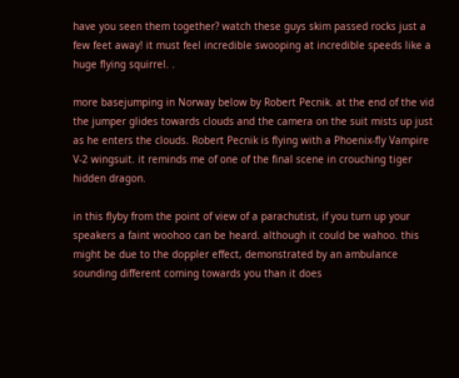have you seen them together? watch these guys skim passed rocks just a few feet away! it must feel incredible swooping at incredible speeds like a huge flying squirrel. .

more basejumping in Norway below by Robert Pecnik. at the end of the vid the jumper glides towards clouds and the camera on the suit mists up just as he enters the clouds. Robert Pecnik is flying with a Phoenix-fly Vampire V-2 wingsuit. it reminds me of one of the final scene in crouching tiger hidden dragon.

in this flyby from the point of view of a parachutist, if you turn up your speakers a faint woohoo can be heard. although it could be wahoo. this might be due to the doppler effect, demonstrated by an ambulance sounding different coming towards you than it does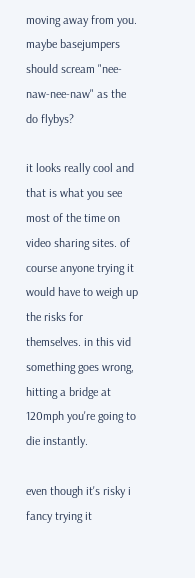moving away from you. maybe basejumpers should scream "nee-naw-nee-naw" as the do flybys?

it looks really cool and that is what you see most of the time on video sharing sites. of course anyone trying it would have to weigh up the risks for themselves. in this vid something goes wrong, hitting a bridge at 120mph you're going to die instantly.

even though it's risky i fancy trying it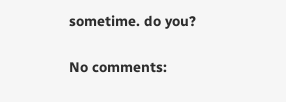sometime. do you?

No comments: